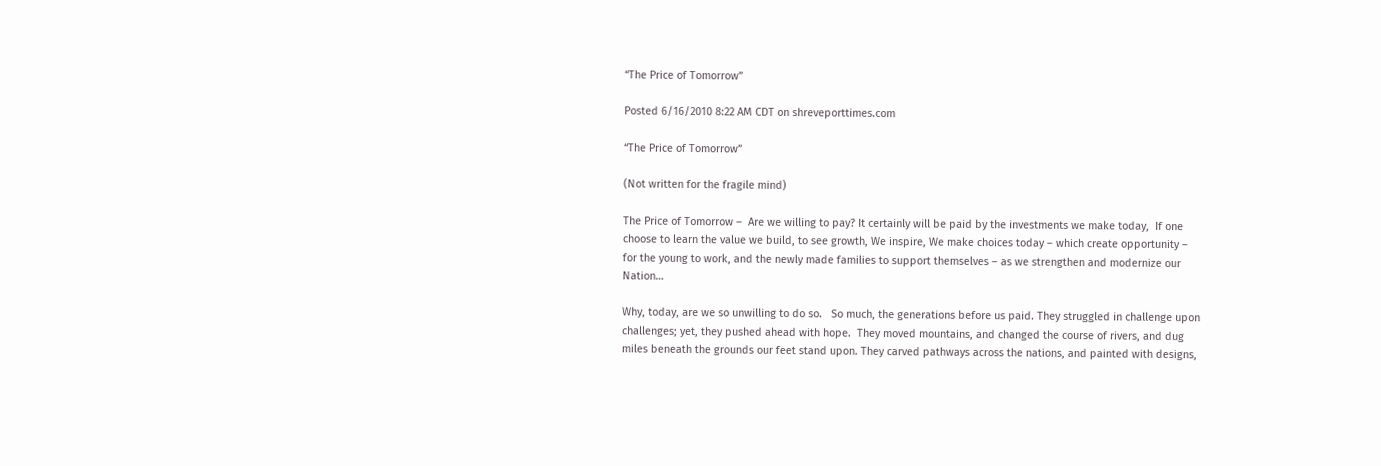“The Price of Tomorrow”

Posted 6/16/2010 8:22 AM CDT on shreveporttimes.com

“The Price of Tomorrow”

(Not written for the fragile mind)

The Price of Tomorrow –  Are we willing to pay? It certainly will be paid by the investments we make today,  If one choose to learn the value we build, to see growth, We inspire, We make choices today – which create opportunity – for the young to work, and the newly made families to support themselves – as we strengthen and modernize our Nation…

Why, today, are we so unwilling to do so.   So much, the generations before us paid. They struggled in challenge upon challenges; yet, they pushed ahead with hope.  They moved mountains, and changed the course of rivers, and dug miles beneath the grounds our feet stand upon. They carved pathways across the nations, and painted with designs,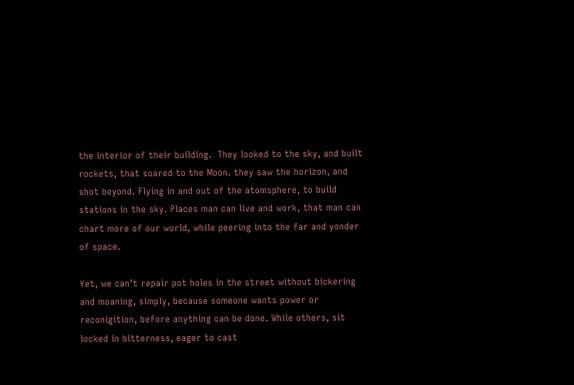the interior of their building.  They looked to the sky, and built rockets, that soared to the Moon. they saw the horizon, and shot beyond. Flying in and out of the atomsphere, to build stations in the sky. Places man can live and work, that man can chart more of our world, while peering into the far and yonder of space.

Yet, we can’t repair pot holes in the street without bickering and moaning, simply, because someone wants power or reconigition, before anything can be done. While others, sit locked in bitterness, eager to cast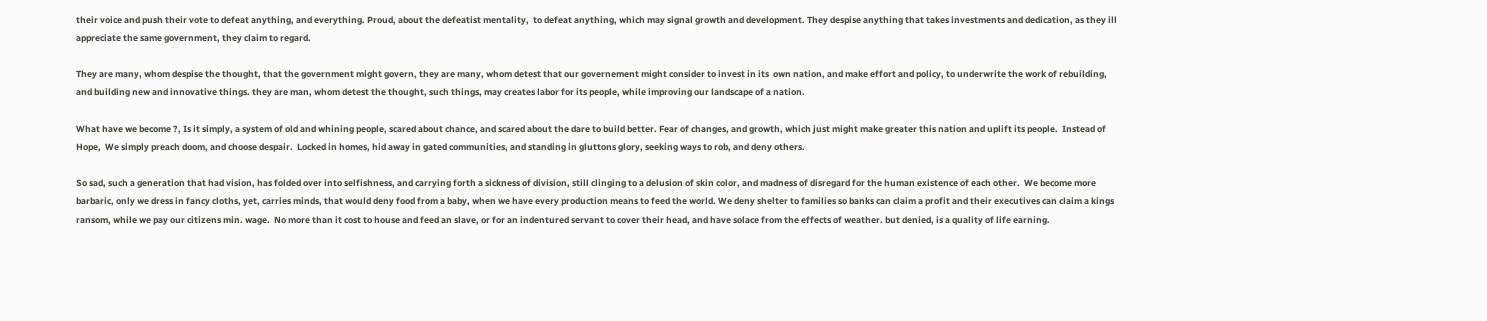their voice and push their vote to defeat anything, and everything. Proud, about the defeatist mentality,  to defeat anything, which may signal growth and development. They despise anything that takes investments and dedication, as they ill appreciate the same government, they claim to regard.

They are many, whom despise the thought, that the government might govern, they are many, whom detest that our governement might consider to invest in its  own nation, and make effort and policy, to underwrite the work of rebuilding, and building new and innovative things. they are man, whom detest the thought, such things, may creates labor for its people, while improving our landscape of a nation.

What have we become ?, Is it simply, a system of old and whining people, scared about chance, and scared about the dare to build better. Fear of changes, and growth, which just might make greater this nation and uplift its people.  Instead of Hope,  We simply preach doom, and choose despair.  Locked in homes, hid away in gated communities, and standing in gluttons glory, seeking ways to rob, and deny others.

So sad, such a generation that had vision, has folded over into selfishness, and carrying forth a sickness of division, still clinging to a delusion of skin color, and madness of disregard for the human existence of each other.  We become more barbaric, only we dress in fancy cloths, yet, carries minds, that would deny food from a baby, when we have every production means to feed the world. We deny shelter to families so banks can claim a profit and their executives can claim a kings ransom, while we pay our citizens min. wage.  No more than it cost to house and feed an slave, or for an indentured servant to cover their head, and have solace from the effects of weather. but denied, is a quality of life earning.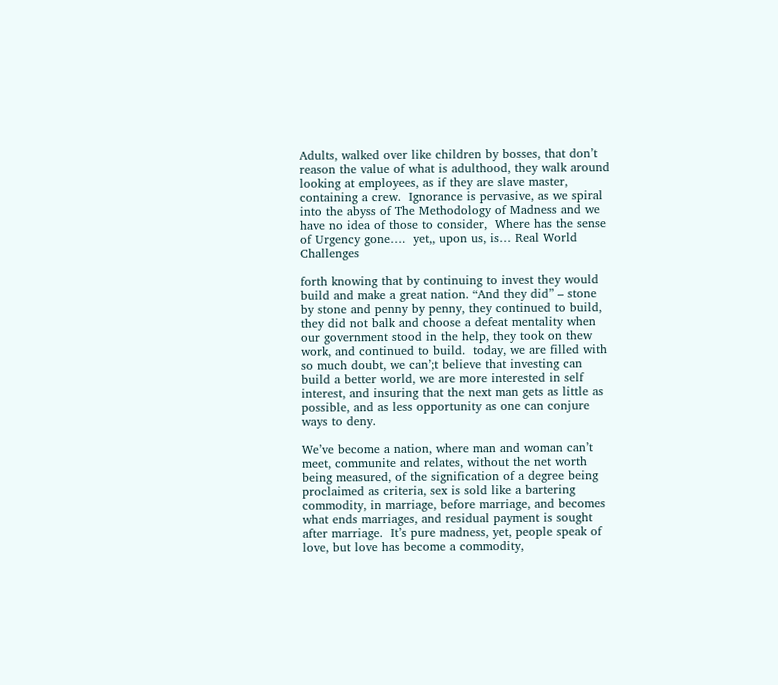Adults, walked over like children by bosses, that don’t reason the value of what is adulthood, they walk around looking at employees, as if they are slave master, containing a crew.  Ignorance is pervasive, as we spiral into the abyss of The Methodology of Madness and we have no idea of those to consider,  Where has the sense of Urgency gone….  yet,, upon us, is… Real World Challenges

forth knowing that by continuing to invest they would build and make a great nation. “And they did” – stone by stone and penny by penny, they continued to build, they did not balk and choose a defeat mentality when our government stood in the help, they took on thew work, and continued to build.  today, we are filled with so much doubt, we can’;t believe that investing can build a better world, we are more interested in self interest, and insuring that the next man gets as little as possible, and as less opportunity as one can conjure ways to deny.

We’ve become a nation, where man and woman can’t meet, communite and relates, without the net worth being measured, of the signification of a degree being proclaimed as criteria, sex is sold like a bartering commodity, in marriage, before marriage, and becomes what ends marriages, and residual payment is sought after marriage.  It’s pure madness, yet, people speak of love, but love has become a commodity,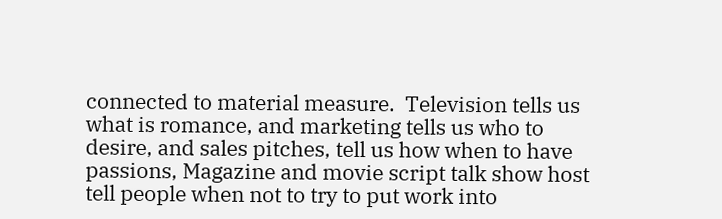connected to material measure.  Television tells us what is romance, and marketing tells us who to desire, and sales pitches, tell us how when to have passions, Magazine and movie script talk show host tell people when not to try to put work into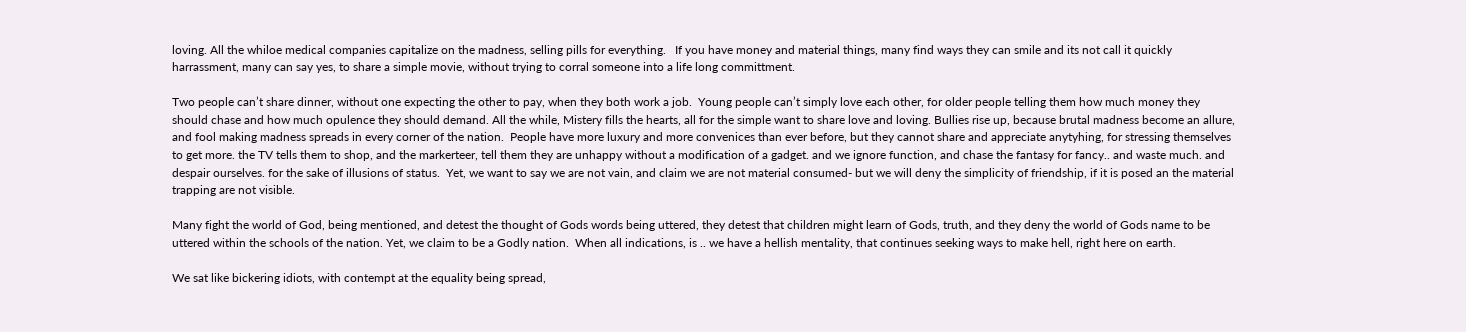loving. All the whiloe medical companies capitalize on the madness, selling pills for everything.   If you have money and material things, many find ways they can smile and its not call it quickly harrassment, many can say yes, to share a simple movie, without trying to corral someone into a life long committment.

Two people can’t share dinner, without one expecting the other to pay, when they both work a job.  Young people can’t simply love each other, for older people telling them how much money they should chase and how much opulence they should demand. All the while, Mistery fills the hearts, all for the simple want to share love and loving. Bullies rise up, because brutal madness become an allure, and fool making madness spreads in every corner of the nation.  People have more luxury and more convenices than ever before, but they cannot share and appreciate anytyhing, for stressing themselves to get more. the TV tells them to shop, and the markerteer, tell them they are unhappy without a modification of a gadget. and we ignore function, and chase the fantasy for fancy.. and waste much. and despair ourselves. for the sake of illusions of status.  Yet, we want to say we are not vain, and claim we are not material consumed- but we will deny the simplicity of friendship, if it is posed an the material trapping are not visible.

Many fight the world of God, being mentioned, and detest the thought of Gods words being uttered, they detest that children might learn of Gods, truth, and they deny the world of Gods name to be uttered within the schools of the nation. Yet, we claim to be a Godly nation.  When all indications, is .. we have a hellish mentality, that continues seeking ways to make hell, right here on earth.

We sat like bickering idiots, with contempt at the equality being spread,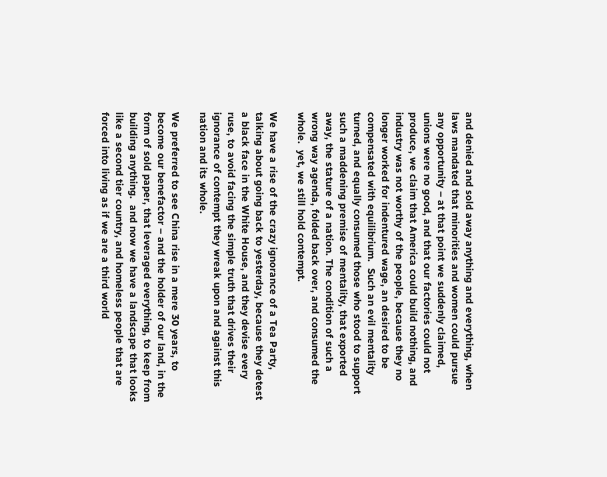and denied and sold away anything and everything, when laws mandated that minorities and women could pursue any opportunity – at that point we suddenly claimed, unions were no good, and that our factories could not produce, we claim that America could build nothing, and industry was not worthy of the people, because they no longer worked for indentured wage, an desired to be compensated with equilibrium.  Such an evil mentality turned, and equally consumed those who stood to support such a maddening premise of mentality, that exported away, the stature of a nation. The condition of such a wrong way agenda, folded back over, and consumed the whole.  yet, we still hold contempt.

We have a rise of the crazy ignorance of a Tea Party, talking about going back to yesterday, because they detest a black face in the White House, and they devise every ruse, to avoid facing the simple truth that drives their ignorance of contempt they wreak upon and against this nation and its whole.

We preferred to see China rise in a mere 30 years, to become our benefactor – and the holder of our land, in the form of sold paper, that leveraged everything, to keep from building anything.  and now we have a landscape that looks like a second tier country, and homeless people that are forced into living as if we are a third world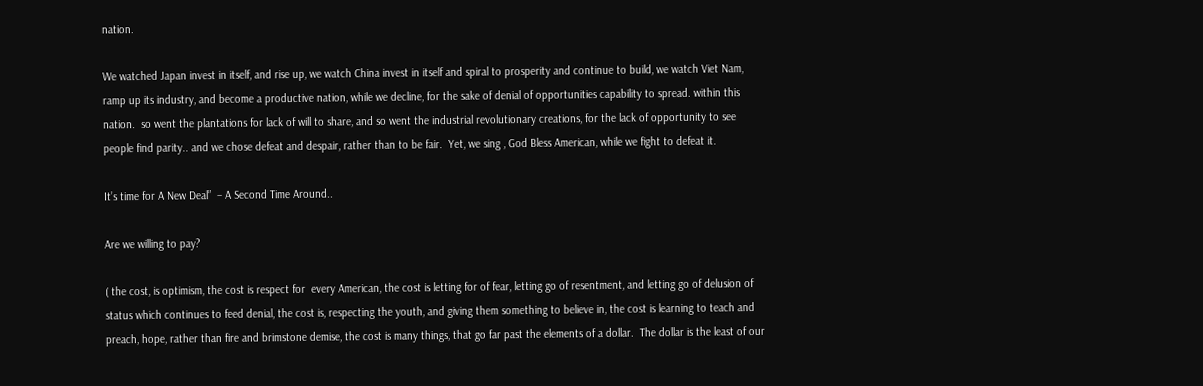nation.

We watched Japan invest in itself, and rise up, we watch China invest in itself and spiral to prosperity and continue to build, we watch Viet Nam, ramp up its industry, and become a productive nation, while we decline, for the sake of denial of opportunities capability to spread. within this nation.  so went the plantations for lack of will to share, and so went the industrial revolutionary creations, for the lack of opportunity to see people find parity.. and we chose defeat and despair, rather than to be fair.  Yet, we sing , God Bless American, while we fight to defeat it.

It’s time for A New Deal”  – A Second Time Around..

Are we willing to pay?

( the cost, is optimism, the cost is respect for  every American, the cost is letting for of fear, letting go of resentment, and letting go of delusion of status which continues to feed denial, the cost is, respecting the youth, and giving them something to believe in, the cost is learning to teach and preach, hope, rather than fire and brimstone demise, the cost is many things, that go far past the elements of a dollar.  The dollar is the least of our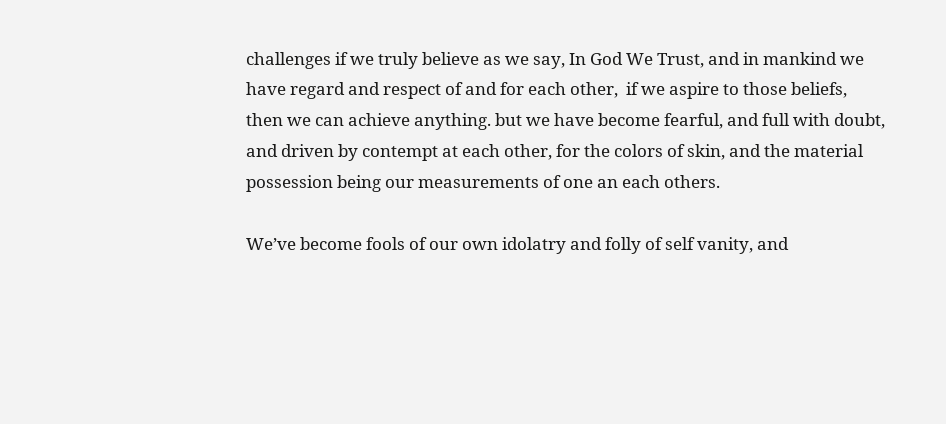challenges if we truly believe as we say, In God We Trust, and in mankind we have regard and respect of and for each other,  if we aspire to those beliefs, then we can achieve anything. but we have become fearful, and full with doubt, and driven by contempt at each other, for the colors of skin, and the material possession being our measurements of one an each others.

We’ve become fools of our own idolatry and folly of self vanity, and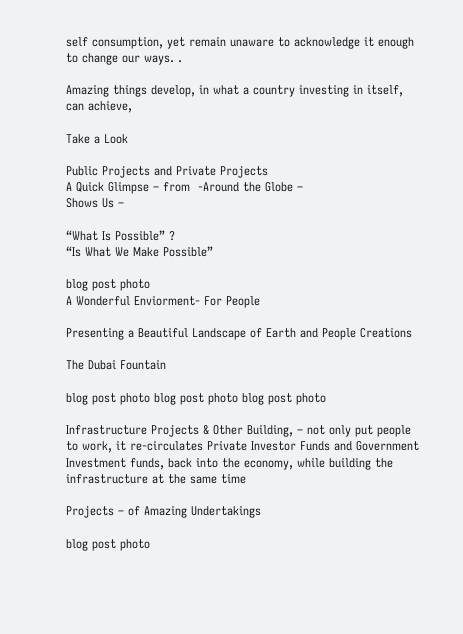self consumption, yet remain unaware to acknowledge it enough to change our ways. .

Amazing things develop, in what a country investing in itself, can achieve,

Take a Look

Public Projects and Private Projects
A Quick Glimpse – from  -Around the Globe –
Shows Us –

“What Is Possible” ?
“Is What We Make Possible”

blog post photo
A Wonderful Enviorment- For People

Presenting a Beautiful Landscape of Earth and People Creations

The Dubai Fountain

blog post photo blog post photo blog post photo

Infrastructure Projects & Other Building, – not only put people to work, it re-circulates Private Investor Funds and Government Investment funds, back into the economy, while building the infrastructure at the same time

Projects – of Amazing Undertakings

blog post photo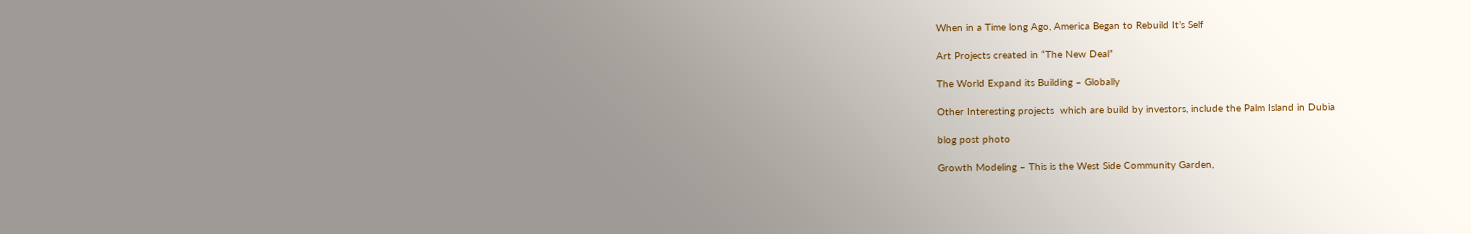When in a Time long Ago, America Began to Rebuild It’s Self

Art Projects created in “The New Deal”

The World Expand its Building – Globally

Other Interesting projects  which are build by investors, include the Palm Island in Dubia

blog post photo

Growth Modeling – This is the West Side Community Garden,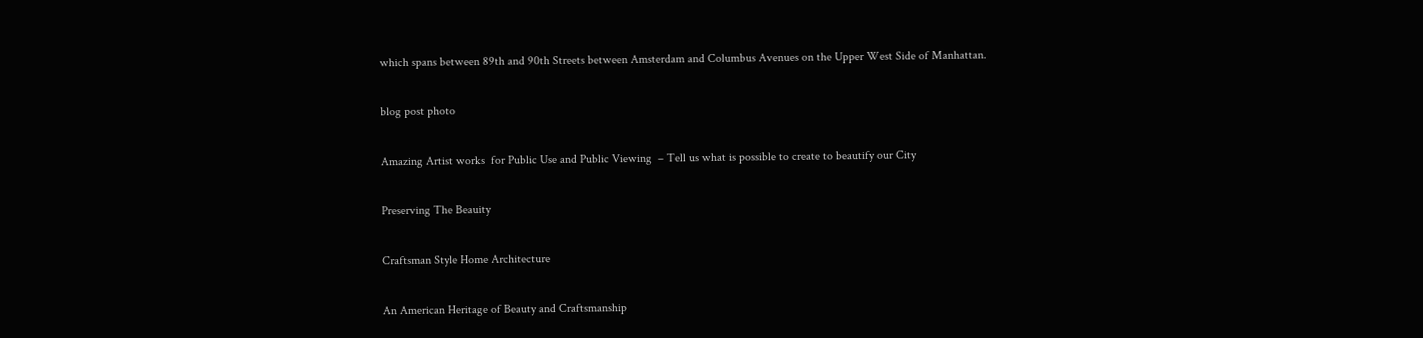which spans between 89th and 90th Streets between Amsterdam and Columbus Avenues on the Upper West Side of Manhattan.

blog post photo

Amazing Artist works  for Public Use and Public Viewing  – Tell us what is possible to create to beautify our City

Preserving The Beauity

Craftsman Style Home Architecture

An American Heritage of Beauty and Craftsmanship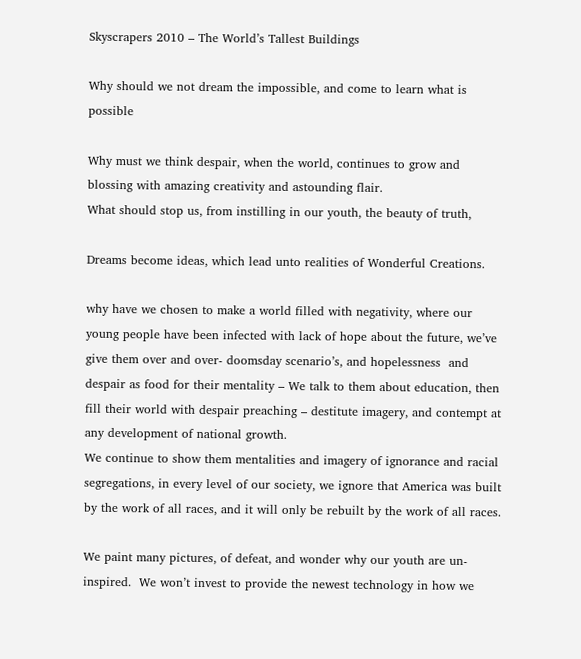Skyscrapers 2010 – The World’s Tallest Buildings

Why should we not dream the impossible, and come to learn what is possible

Why must we think despair, when the world, continues to grow and blossing with amazing creativity and astounding flair.
What should stop us, from instilling in our youth, the beauty of truth,

Dreams become ideas, which lead unto realities of Wonderful Creations.

why have we chosen to make a world filled with negativity, where our young people have been infected with lack of hope about the future, we’ve give them over and over- doomsday scenario’s, and hopelessness  and despair as food for their mentality – We talk to them about education, then fill their world with despair preaching – destitute imagery, and contempt at any development of national growth.
We continue to show them mentalities and imagery of ignorance and racial segregations, in every level of our society, we ignore that America was built by the work of all races, and it will only be rebuilt by the work of all races.

We paint many pictures, of defeat, and wonder why our youth are un-inspired.  We won’t invest to provide the newest technology in how we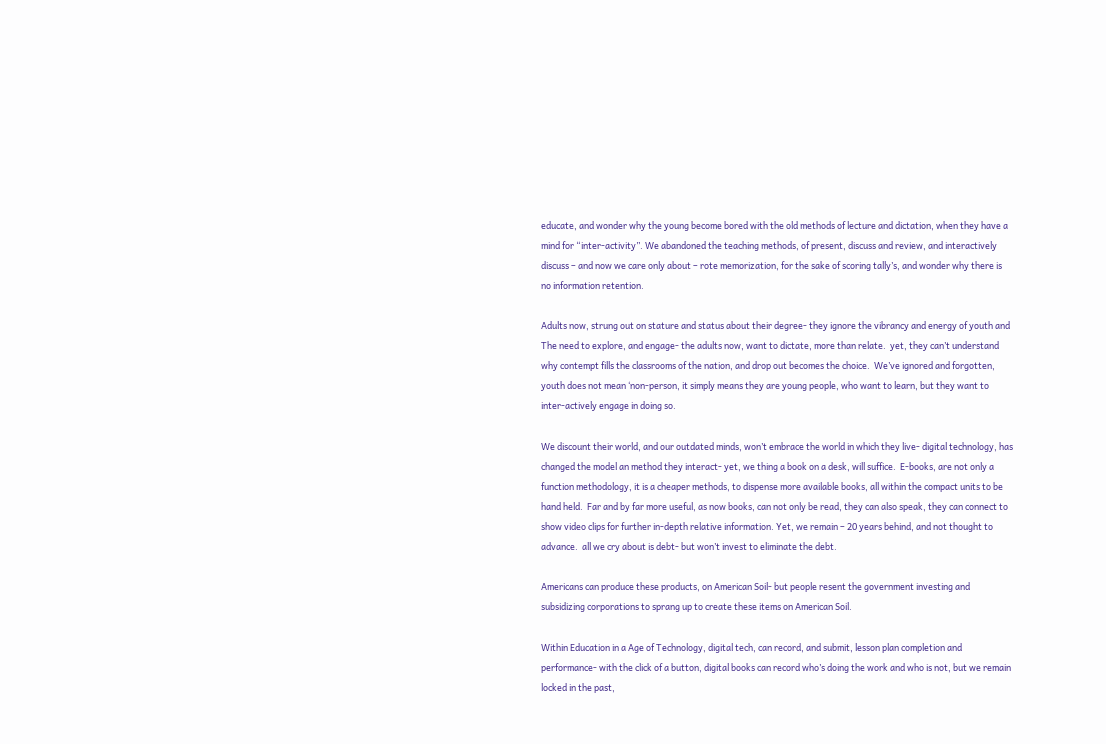educate, and wonder why the young become bored with the old methods of lecture and dictation, when they have a mind for “inter-activity”. We abandoned the teaching methods, of present, discuss and review, and interactively discuss – and now we care only about – rote memorization, for the sake of scoring tally’s, and wonder why there is no information retention.

Adults now, strung out on stature and status about their degree- they ignore the vibrancy and energy of youth and
The need to explore, and engage- the adults now, want to dictate, more than relate.  yet, they can’t understand why contempt fills the classrooms of the nation, and drop out becomes the choice.  We’ve ignored and forgotten, youth does not mean ‘non-person, it simply means they are young people, who want to learn, but they want to inter-actively engage in doing so.

We discount their world, and our outdated minds, won’t embrace the world in which they live- digital technology, has changed the model an method they interact- yet, we thing a book on a desk, will suffice.  E-books, are not only a function methodology, it is a cheaper methods, to dispense more available books, all within the compact units to be hand held.  Far and by far more useful, as now books, can not only be read, they can also speak, they can connect to show video clips for further in-depth relative information. Yet, we remain – 20 years behind, and not thought to advance.  all we cry about is debt- but won’t invest to eliminate the debt.

Americans can produce these products, on American Soil- but people resent the government investing and subsidizing corporations to sprang up to create these items on American Soil.

Within Education in a Age of Technology, digital tech, can record, and submit, lesson plan completion and performance- with the click of a button, digital books can record who’s doing the work and who is not, but we remain locked in the past,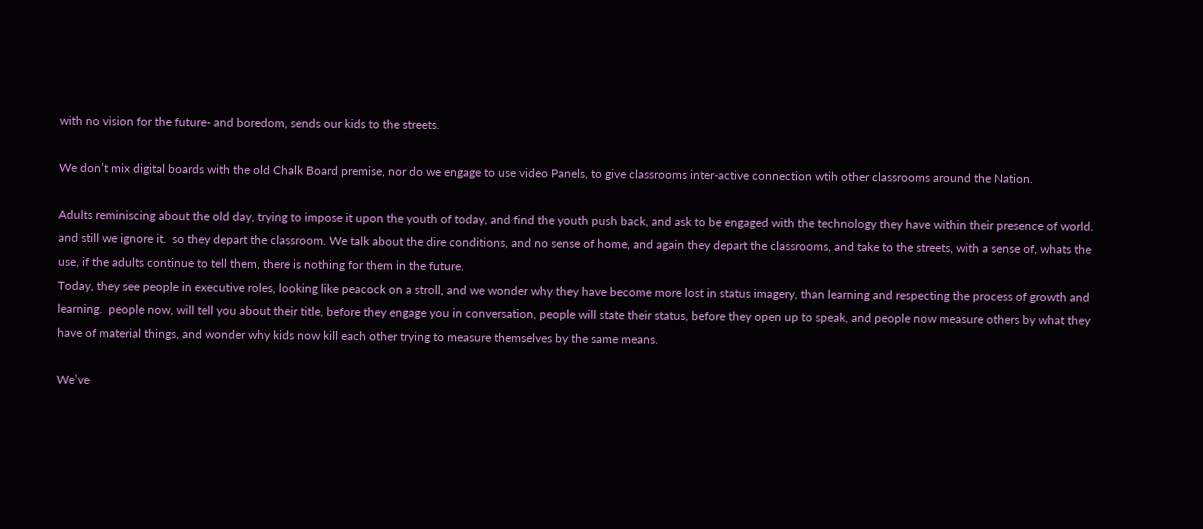with no vision for the future- and boredom, sends our kids to the streets.

We don’t mix digital boards with the old Chalk Board premise, nor do we engage to use video Panels, to give classrooms inter-active connection wtih other classrooms around the Nation.

Adults reminiscing about the old day, trying to impose it upon the youth of today, and find the youth push back, and ask to be engaged with the technology they have within their presence of world.  and still we ignore it.  so they depart the classroom. We talk about the dire conditions, and no sense of home, and again they depart the classrooms, and take to the streets, with a sense of, whats the use, if the adults continue to tell them, there is nothing for them in the future.
Today, they see people in executive roles, looking like peacock on a stroll, and we wonder why they have become more lost in status imagery, than learning and respecting the process of growth and learning.  people now, will tell you about their title, before they engage you in conversation, people will state their status, before they open up to speak, and people now measure others by what they have of material things, and wonder why kids now kill each other trying to measure themselves by the same means.

We’ve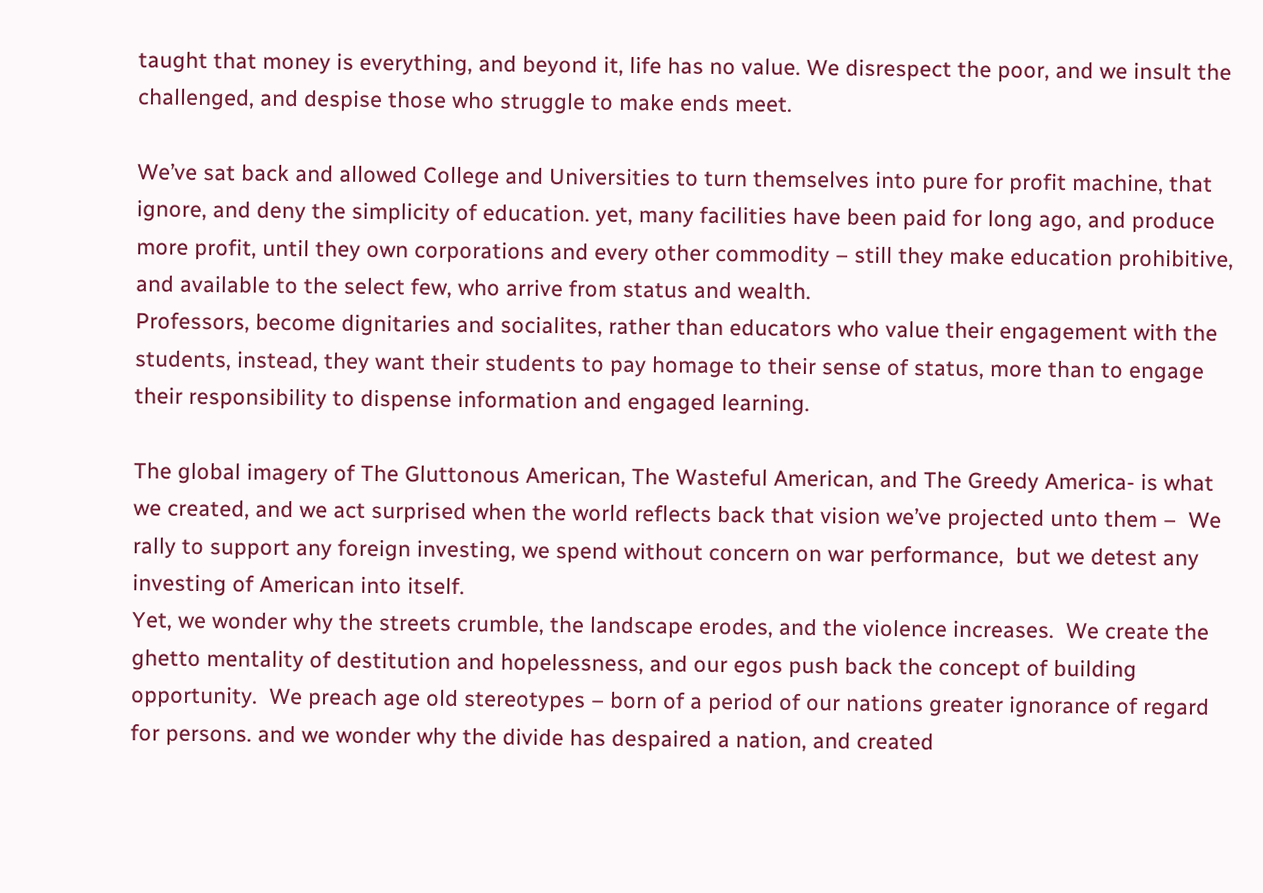taught that money is everything, and beyond it, life has no value. We disrespect the poor, and we insult the challenged, and despise those who struggle to make ends meet.

We’ve sat back and allowed College and Universities to turn themselves into pure for profit machine, that ignore, and deny the simplicity of education. yet, many facilities have been paid for long ago, and produce more profit, until they own corporations and every other commodity – still they make education prohibitive, and available to the select few, who arrive from status and wealth.
Professors, become dignitaries and socialites, rather than educators who value their engagement with the students, instead, they want their students to pay homage to their sense of status, more than to engage their responsibility to dispense information and engaged learning.

The global imagery of The Gluttonous American, The Wasteful American, and The Greedy America- is what we created, and we act surprised when the world reflects back that vision we’ve projected unto them –  We rally to support any foreign investing, we spend without concern on war performance,  but we detest any investing of American into itself.
Yet, we wonder why the streets crumble, the landscape erodes, and the violence increases.  We create the ghetto mentality of destitution and hopelessness, and our egos push back the concept of building opportunity.  We preach age old stereotypes – born of a period of our nations greater ignorance of regard for persons. and we wonder why the divide has despaired a nation, and created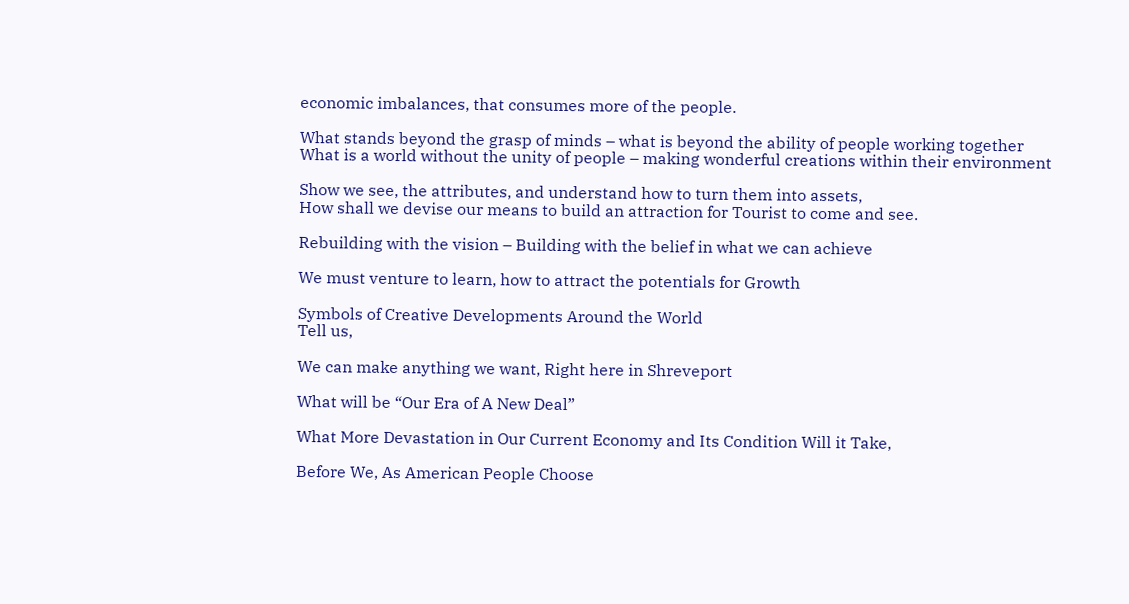economic imbalances, that consumes more of the people.

What stands beyond the grasp of minds – what is beyond the ability of people working together
What is a world without the unity of people – making wonderful creations within their environment

Show we see, the attributes, and understand how to turn them into assets,
How shall we devise our means to build an attraction for Tourist to come and see.

Rebuilding with the vision – Building with the belief in what we can achieve

We must venture to learn, how to attract the potentials for Growth

Symbols of Creative Developments Around the World
Tell us,

We can make anything we want, Right here in Shreveport

What will be “Our Era of A New Deal”

What More Devastation in Our Current Economy and Its Condition Will it Take,

Before We, As American People Choose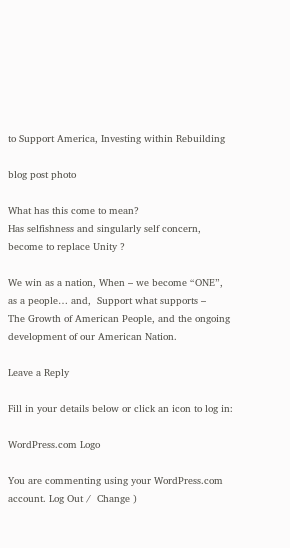to Support America, Investing within Rebuilding

blog post photo

What has this come to mean?
Has selfishness and singularly self concern, become to replace Unity ?

We win as a nation, When – we become “ONE”, as a people… and,  Support what supports –
The Growth of American People, and the ongoing development of our American Nation.

Leave a Reply

Fill in your details below or click an icon to log in:

WordPress.com Logo

You are commenting using your WordPress.com account. Log Out /  Change )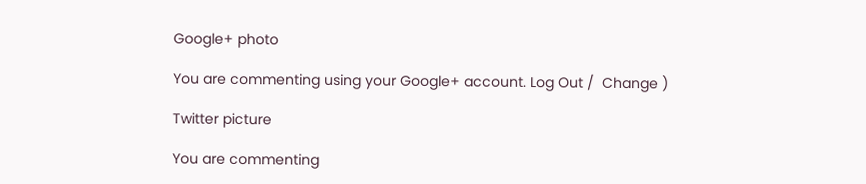Google+ photo

You are commenting using your Google+ account. Log Out /  Change )

Twitter picture

You are commenting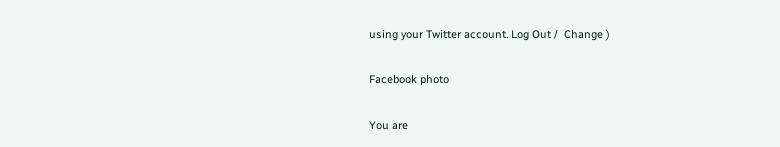using your Twitter account. Log Out /  Change )

Facebook photo

You are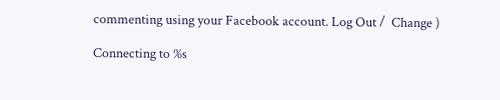commenting using your Facebook account. Log Out /  Change )

Connecting to %s